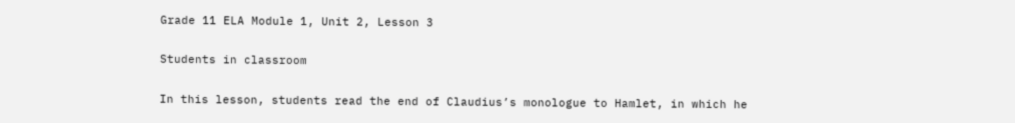Grade 11 ELA Module 1, Unit 2, Lesson 3

Students in classroom

In this lesson, students read the end of Claudius’s monologue to Hamlet, in which he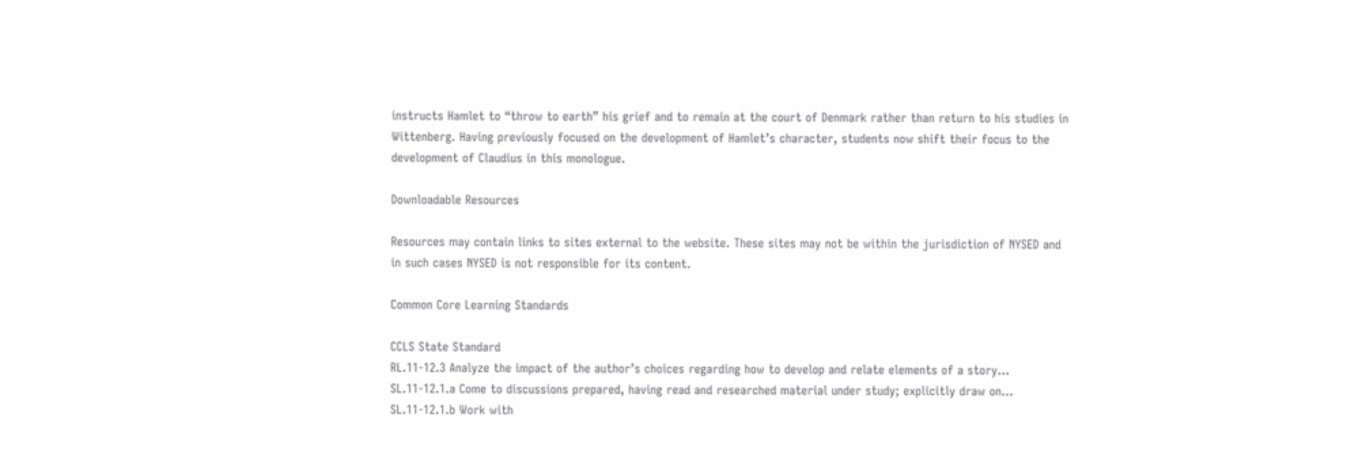instructs Hamlet to “throw to earth” his grief and to remain at the court of Denmark rather than return to his studies in Wittenberg. Having previously focused on the development of Hamlet’s character, students now shift their focus to the development of Claudius in this monologue.

Downloadable Resources

Resources may contain links to sites external to the website. These sites may not be within the jurisdiction of NYSED and in such cases NYSED is not responsible for its content.

Common Core Learning Standards

CCLS State Standard
RL.11-12.3 Analyze the impact of the author’s choices regarding how to develop and relate elements of a story...
SL.11-12.1.a Come to discussions prepared, having read and researched material under study; explicitly draw on...
SL.11-12.1.b Work with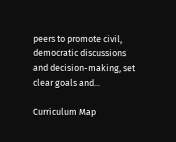peers to promote civil, democratic discussions and decision-making, set clear goals and...

Curriculum Map